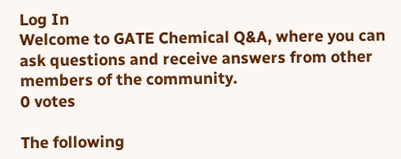Log In
Welcome to GATE Chemical Q&A, where you can ask questions and receive answers from other members of the community.
0 votes

The following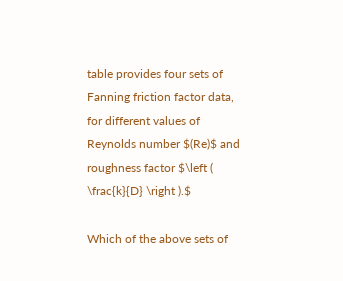table provides four sets of Fanning friction factor data, for different values of Reynolds number $(Re)$ and roughness factor $\left ( \frac{k}{D} \right ).$

Which of the above sets of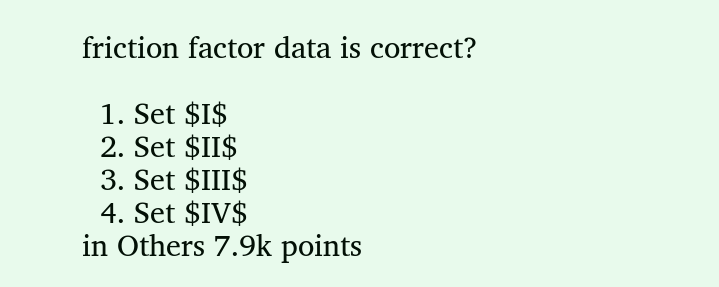friction factor data is correct?

  1. Set $I$
  2. Set $II$
  3. Set $III$
  4. Set $IV$
in Others 7.9k points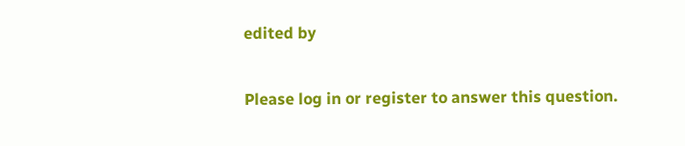edited by

Please log in or register to answer this question.